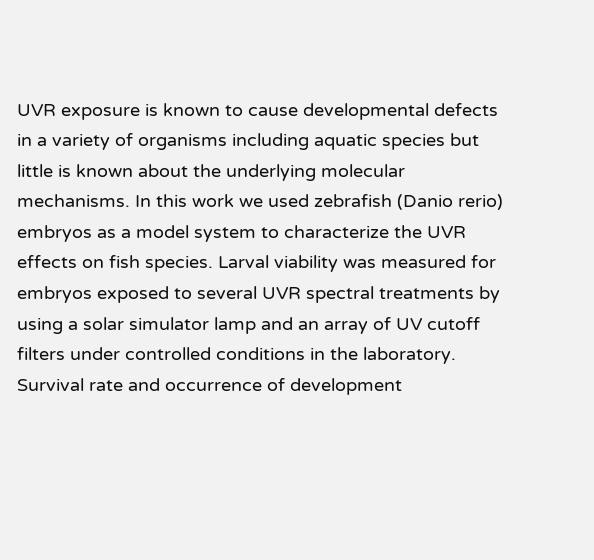UVR exposure is known to cause developmental defects in a variety of organisms including aquatic species but little is known about the underlying molecular mechanisms. In this work we used zebrafish (Danio rerio) embryos as a model system to characterize the UVR effects on fish species. Larval viability was measured for embryos exposed to several UVR spectral treatments by using a solar simulator lamp and an array of UV cutoff filters under controlled conditions in the laboratory. Survival rate and occurrence of development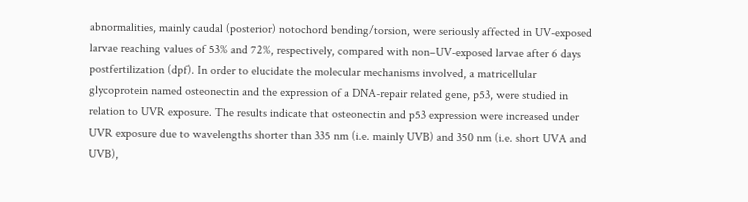abnormalities, mainly caudal (posterior) notochord bending/torsion, were seriously affected in UV-exposed larvae reaching values of 53% and 72%, respectively, compared with non–UV-exposed larvae after 6 days postfertilization (dpf). In order to elucidate the molecular mechanisms involved, a matricellular glycoprotein named osteonectin and the expression of a DNA-repair related gene, p53, were studied in relation to UVR exposure. The results indicate that osteonectin and p53 expression were increased under UVR exposure due to wavelengths shorter than 335 nm (i.e. mainly UVB) and 350 nm (i.e. short UVA and UVB),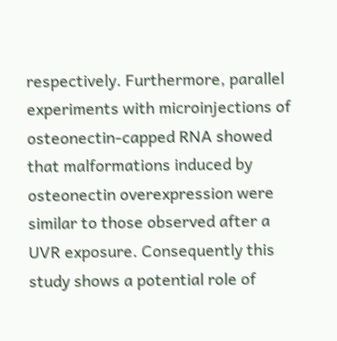respectively. Furthermore, parallel experiments with microinjections of osteonectin-capped RNA showed that malformations induced by osteonectin overexpression were similar to those observed after a UVR exposure. Consequently this study shows a potential role of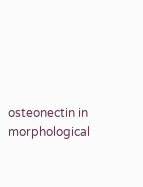osteonectin in morphological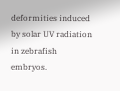deformities induced by solar UV radiation in zebrafish embryos.